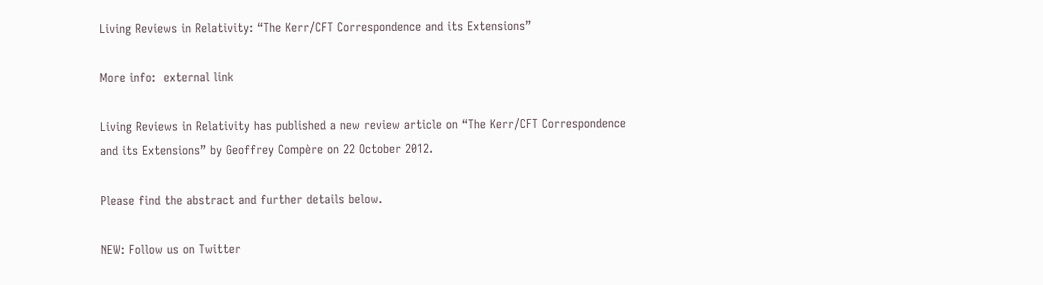Living Reviews in Relativity: “The Kerr/CFT Correspondence and its Extensions”

More info:  external link

Living Reviews in Relativity has published a new review article on “The Kerr/CFT Correspondence and its Extensions” by Geoffrey Compère on 22 October 2012.

Please find the abstract and further details below.

NEW: Follow us on Twitter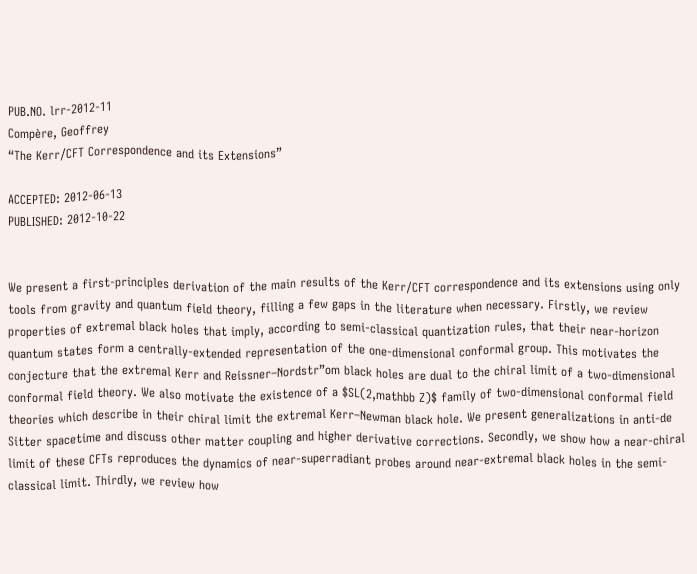PUB.NO. lrr-2012-11
Compère, Geoffrey
“The Kerr/CFT Correspondence and its Extensions”

ACCEPTED: 2012-06-13
PUBLISHED: 2012-10-22


We present a first-principles derivation of the main results of the Kerr/CFT correspondence and its extensions using only tools from gravity and quantum field theory, filling a few gaps in the literature when necessary. Firstly, we review properties of extremal black holes that imply, according to semi-classical quantization rules, that their near-horizon quantum states form a centrally-extended representation of the one-dimensional conformal group. This motivates the conjecture that the extremal Kerr and Reissner–Nordstr”om black holes are dual to the chiral limit of a two-dimensional conformal field theory. We also motivate the existence of a $SL(2,mathbb Z)$ family of two-dimensional conformal field theories which describe in their chiral limit the extremal Kerr–Newman black hole. We present generalizations in anti-de Sitter spacetime and discuss other matter coupling and higher derivative corrections. Secondly, we show how a near-chiral limit of these CFTs reproduces the dynamics of near-superradiant probes around near-extremal black holes in the semi-classical limit. Thirdly, we review how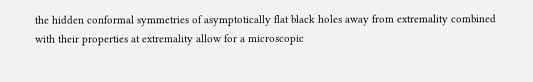the hidden conformal symmetries of asymptotically flat black holes away from extremality combined with their properties at extremality allow for a microscopic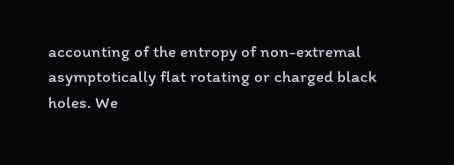accounting of the entropy of non-extremal asymptotically flat rotating or charged black holes. We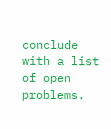conclude with a list of open problems.